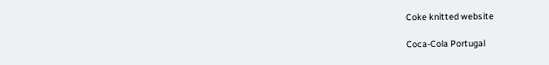Coke knitted website

Coca-Cola Portugal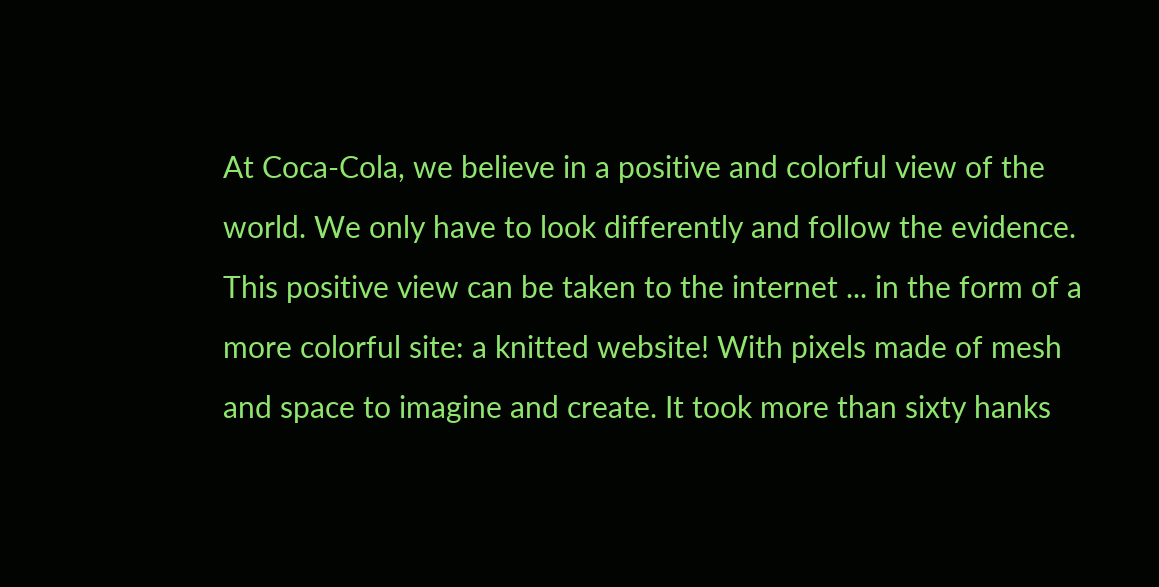At Coca-Cola, we believe in a positive and colorful view of the world. We only have to look differently and follow the evidence. This positive view can be taken to the internet ... in the form of a more colorful site: a knitted website! With pixels made of mesh and space to imagine and create. It took more than sixty hanks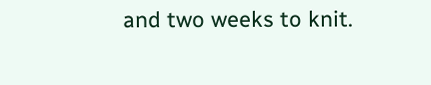and two weeks to knit.